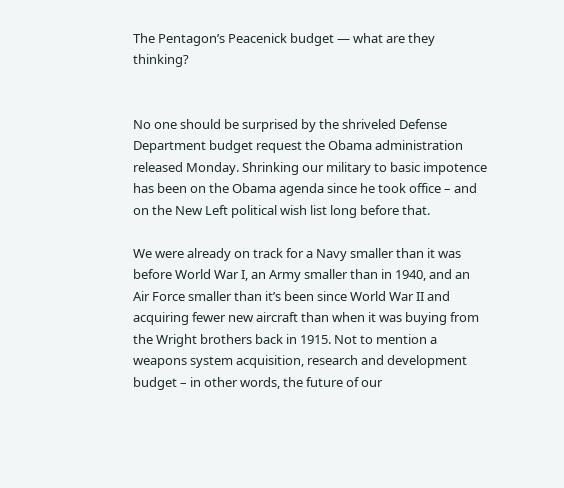The Pentagon’s Peacenick budget — what are they thinking?


No one should be surprised by the shriveled Defense Department budget request the Obama administration released Monday. Shrinking our military to basic impotence has been on the Obama agenda since he took office – and on the New Left political wish list long before that.

We were already on track for a Navy smaller than it was before World War I, an Army smaller than in 1940, and an Air Force smaller than it’s been since World War II and acquiring fewer new aircraft than when it was buying from the Wright brothers back in 1915. Not to mention a weapons system acquisition, research and development budget – in other words, the future of our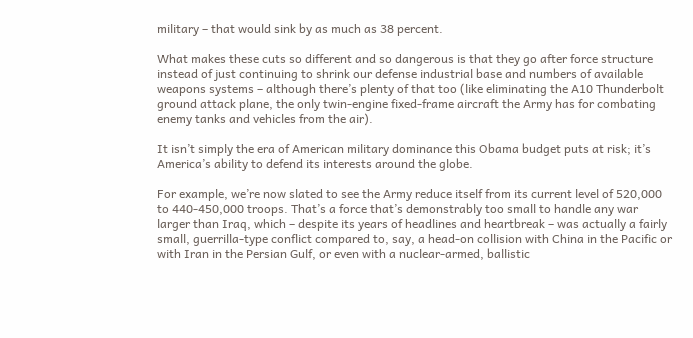military – that would sink by as much as 38 percent.

What makes these cuts so different and so dangerous is that they go after force structure instead of just continuing to shrink our defense industrial base and numbers of available weapons systems – although there’s plenty of that too (like eliminating the A10 Thunderbolt ground attack plane, the only twin-engine fixed-frame aircraft the Army has for combating enemy tanks and vehicles from the air).

It isn’t simply the era of American military dominance this Obama budget puts at risk; it’s America’s ability to defend its interests around the globe.

For example, we’re now slated to see the Army reduce itself from its current level of 520,000 to 440-450,000 troops. That’s a force that’s demonstrably too small to handle any war larger than Iraq, which – despite its years of headlines and heartbreak – was actually a fairly small, guerrilla-type conflict compared to, say, a head-on collision with China in the Pacific or with Iran in the Persian Gulf, or even with a nuclear-armed, ballistic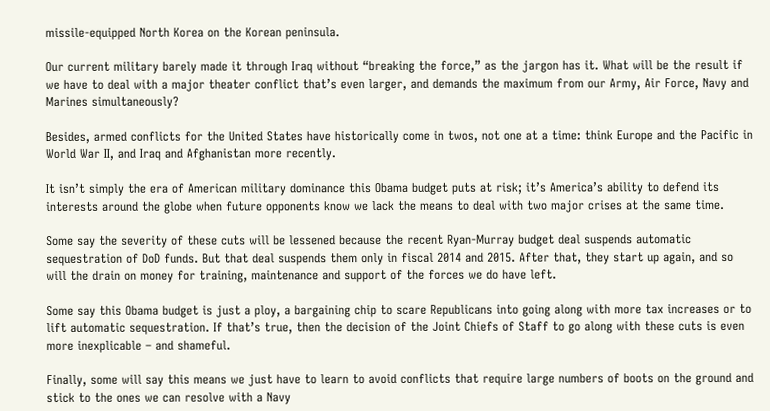missile-equipped North Korea on the Korean peninsula.

Our current military barely made it through Iraq without “breaking the force,” as the jargon has it. What will be the result if we have to deal with a major theater conflict that’s even larger, and demands the maximum from our Army, Air Force, Navy and Marines simultaneously?

Besides, armed conflicts for the United States have historically come in twos, not one at a time: think Europe and the Pacific in World War II, and Iraq and Afghanistan more recently.

It isn’t simply the era of American military dominance this Obama budget puts at risk; it’s America’s ability to defend its interests around the globe when future opponents know we lack the means to deal with two major crises at the same time.

Some say the severity of these cuts will be lessened because the recent Ryan-Murray budget deal suspends automatic sequestration of DoD funds. But that deal suspends them only in fiscal 2014 and 2015. After that, they start up again, and so will the drain on money for training, maintenance and support of the forces we do have left.

Some say this Obama budget is just a ploy, a bargaining chip to scare Republicans into going along with more tax increases or to lift automatic sequestration. If that’s true, then the decision of the Joint Chiefs of Staff to go along with these cuts is even more inexplicable – and shameful.

Finally, some will say this means we just have to learn to avoid conflicts that require large numbers of boots on the ground and stick to the ones we can resolve with a Navy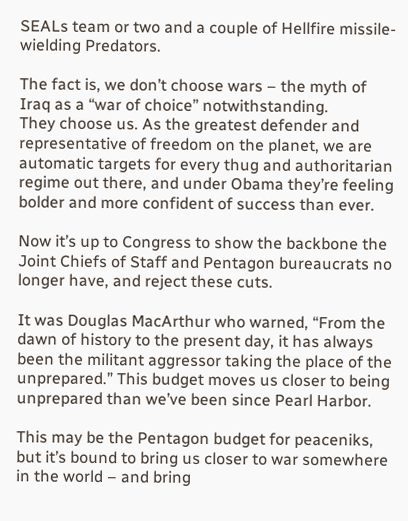SEALs team or two and a couple of Hellfire missile-wielding Predators.

The fact is, we don’t choose wars – the myth of Iraq as a “war of choice” notwithstanding.
They choose us. As the greatest defender and representative of freedom on the planet, we are automatic targets for every thug and authoritarian regime out there, and under Obama they’re feeling bolder and more confident of success than ever.

Now it’s up to Congress to show the backbone the Joint Chiefs of Staff and Pentagon bureaucrats no longer have, and reject these cuts.

It was Douglas MacArthur who warned, “From the dawn of history to the present day, it has always been the militant aggressor taking the place of the unprepared.” This budget moves us closer to being unprepared than we’ve been since Pearl Harbor.

This may be the Pentagon budget for peaceniks, but it’s bound to bring us closer to war somewhere in the world – and bring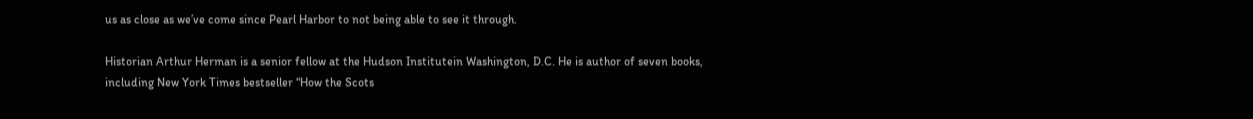us as close as we’ve come since Pearl Harbor to not being able to see it through.

Historian Arthur Herman is a senior fellow at the Hudson Institutein Washington, D.C. He is author of seven books, including New York Times bestseller “How the Scots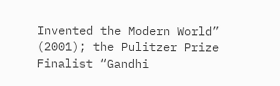Invented the Modern World” (2001); the Pulitzer Prize Finalist “Gandhi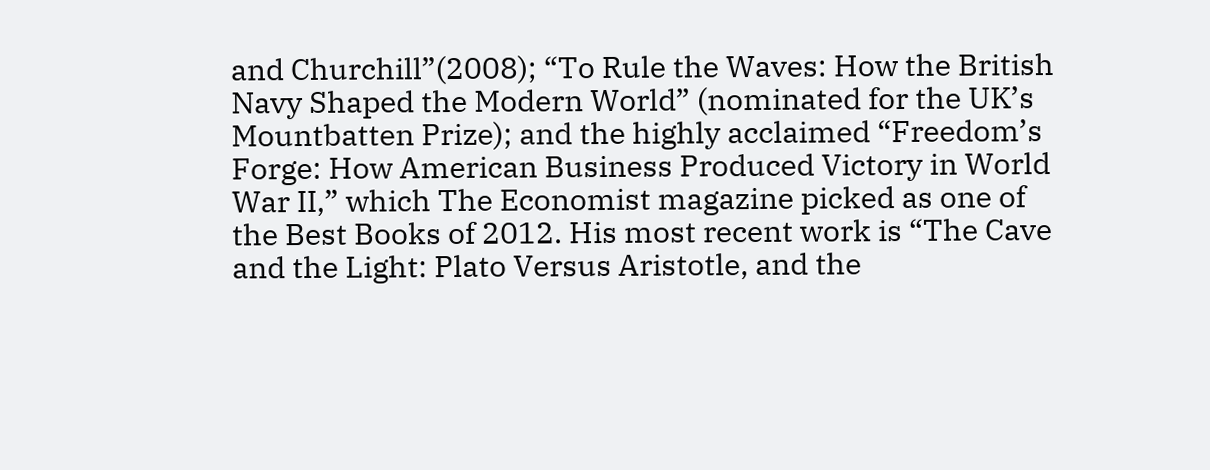and Churchill”(2008); “To Rule the Waves: How the British Navy Shaped the Modern World” (nominated for the UK’s Mountbatten Prize); and the highly acclaimed “Freedom’s Forge: How American Business Produced Victory in World War II,” which The Economist magazine picked as one of the Best Books of 2012. His most recent work is “The Cave and the Light: Plato Versus Aristotle, and the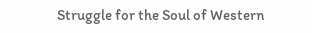Struggle for the Soul of Western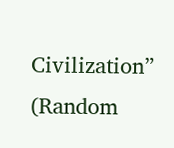Civilization” (Random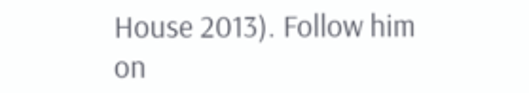House 2013). Follow him on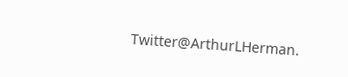Twitter@ArthurLHerman.